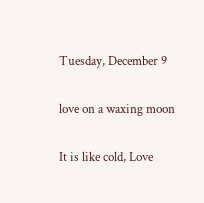Tuesday, December 9

love on a waxing moon

It is like cold, Love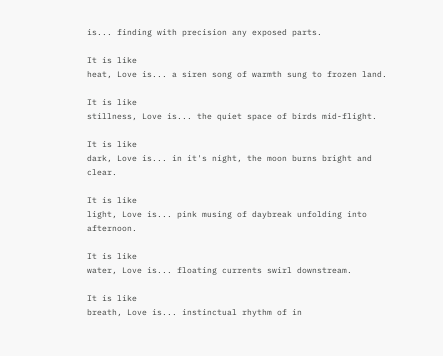is... finding with precision any exposed parts.

It is like
heat, Love is... a siren song of warmth sung to frozen land.

It is like
stillness, Love is... the quiet space of birds mid-flight.

It is like
dark, Love is... in it's night, the moon burns bright and clear.

It is like
light, Love is... pink musing of daybreak unfolding into afternoon.

It is like
water, Love is... floating currents swirl downstream.

It is like
breath, Love is... instinctual rhythm of in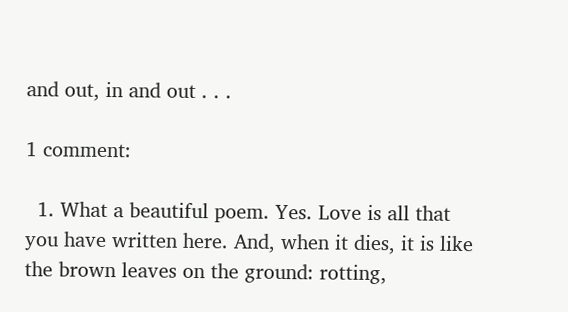and out, in and out . . .

1 comment:

  1. What a beautiful poem. Yes. Love is all that you have written here. And, when it dies, it is like the brown leaves on the ground: rotting,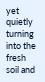yet quietly turning into the fresh soil and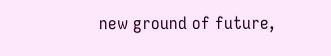new ground of future,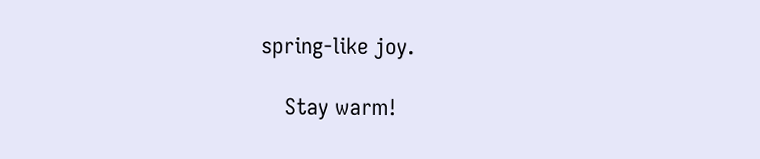spring-like joy.

    Stay warm!